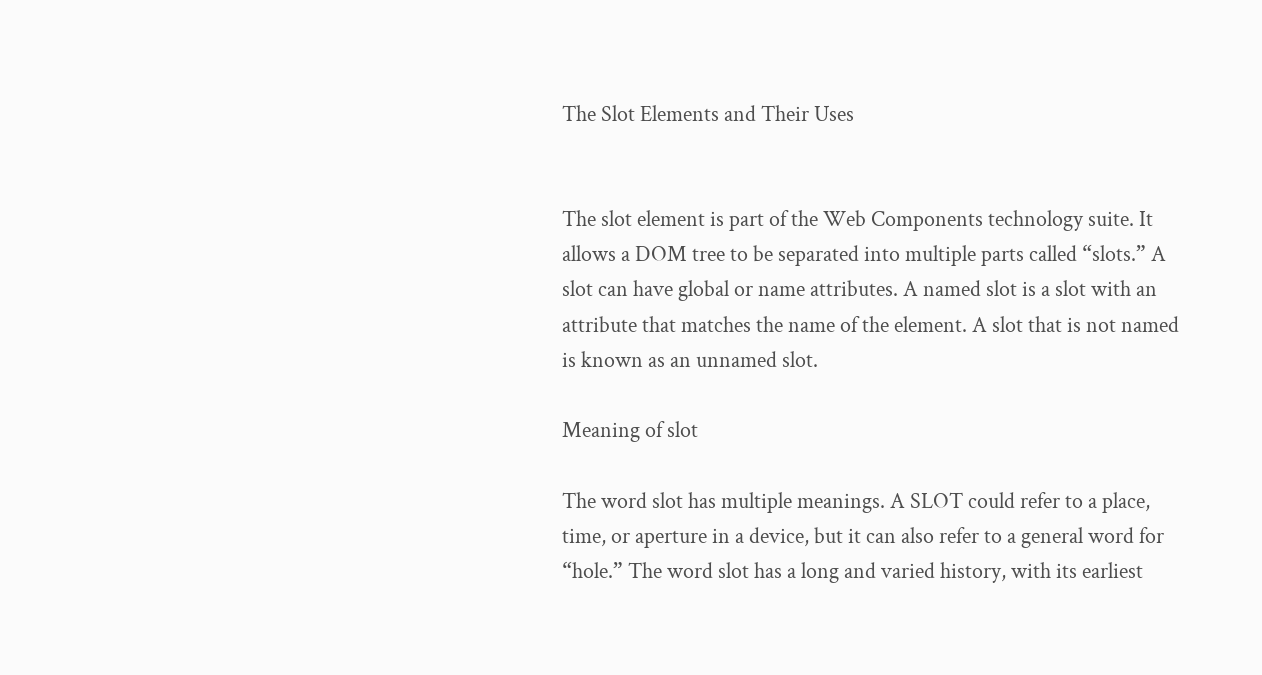The Slot Elements and Their Uses


The slot element is part of the Web Components technology suite. It allows a DOM tree to be separated into multiple parts called “slots.” A slot can have global or name attributes. A named slot is a slot with an attribute that matches the name of the element. A slot that is not named is known as an unnamed slot.

Meaning of slot

The word slot has multiple meanings. A SLOT could refer to a place, time, or aperture in a device, but it can also refer to a general word for “hole.” The word slot has a long and varied history, with its earliest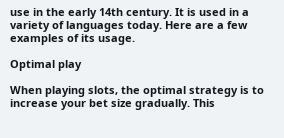use in the early 14th century. It is used in a variety of languages today. Here are a few examples of its usage.

Optimal play

When playing slots, the optimal strategy is to increase your bet size gradually. This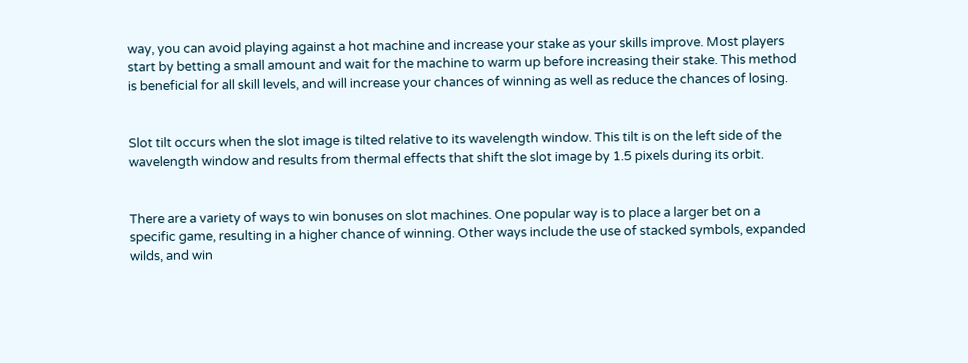way, you can avoid playing against a hot machine and increase your stake as your skills improve. Most players start by betting a small amount and wait for the machine to warm up before increasing their stake. This method is beneficial for all skill levels, and will increase your chances of winning as well as reduce the chances of losing.


Slot tilt occurs when the slot image is tilted relative to its wavelength window. This tilt is on the left side of the wavelength window and results from thermal effects that shift the slot image by 1.5 pixels during its orbit.


There are a variety of ways to win bonuses on slot machines. One popular way is to place a larger bet on a specific game, resulting in a higher chance of winning. Other ways include the use of stacked symbols, expanded wilds, and win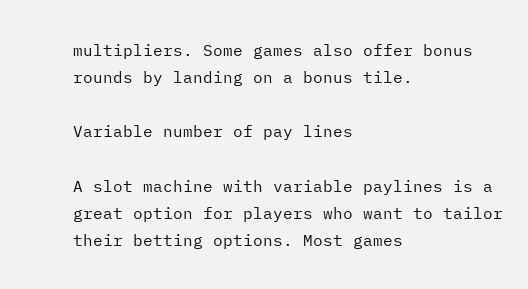multipliers. Some games also offer bonus rounds by landing on a bonus tile.

Variable number of pay lines

A slot machine with variable paylines is a great option for players who want to tailor their betting options. Most games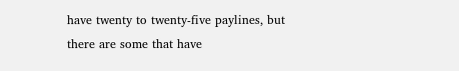have twenty to twenty-five paylines, but there are some that have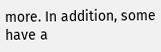more. In addition, some have a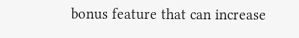bonus feature that can increase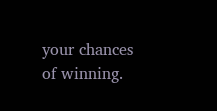your chances of winning.